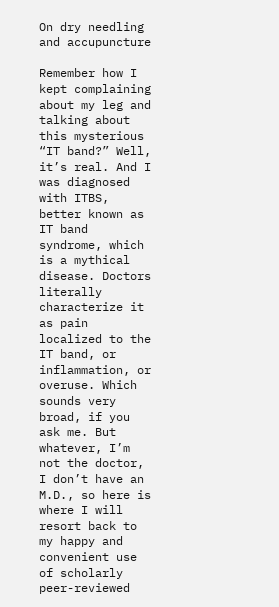On dry needling and accupuncture

Remember how I kept complaining about my leg and talking about this mysterious “IT band?” Well, it’s real. And I was diagnosed with ITBS, better known as IT band syndrome, which is a mythical disease. Doctors literally characterize it as pain localized to the IT band, or inflammation, or overuse. Which sounds very broad, if you ask me. But whatever, I’m not the doctor, I don’t have an M.D., so here is where I will resort back to my happy and convenient use of scholarly peer-reviewed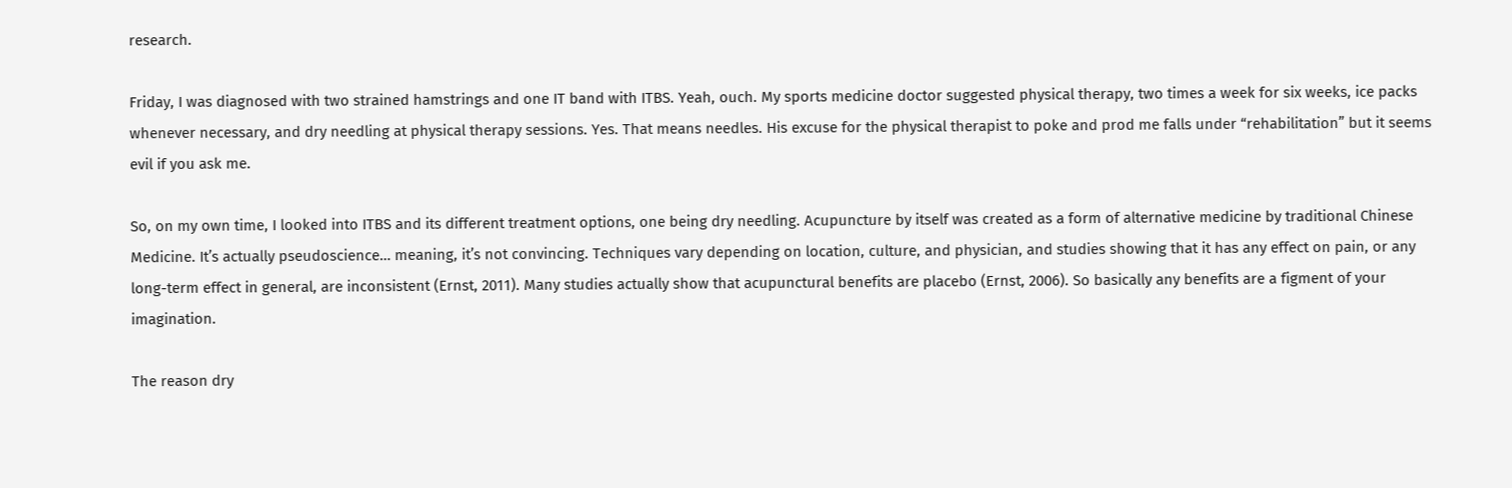research.

Friday, I was diagnosed with two strained hamstrings and one IT band with ITBS. Yeah, ouch. My sports medicine doctor suggested physical therapy, two times a week for six weeks, ice packs whenever necessary, and dry needling at physical therapy sessions. Yes. That means needles. His excuse for the physical therapist to poke and prod me falls under “rehabilitation” but it seems evil if you ask me.

So, on my own time, I looked into ITBS and its different treatment options, one being dry needling. Acupuncture by itself was created as a form of alternative medicine by traditional Chinese Medicine. It’s actually pseudoscience… meaning, it’s not convincing. Techniques vary depending on location, culture, and physician, and studies showing that it has any effect on pain, or any long-term effect in general, are inconsistent (Ernst, 2011). Many studies actually show that acupunctural benefits are placebo (Ernst, 2006). So basically any benefits are a figment of your imagination.

The reason dry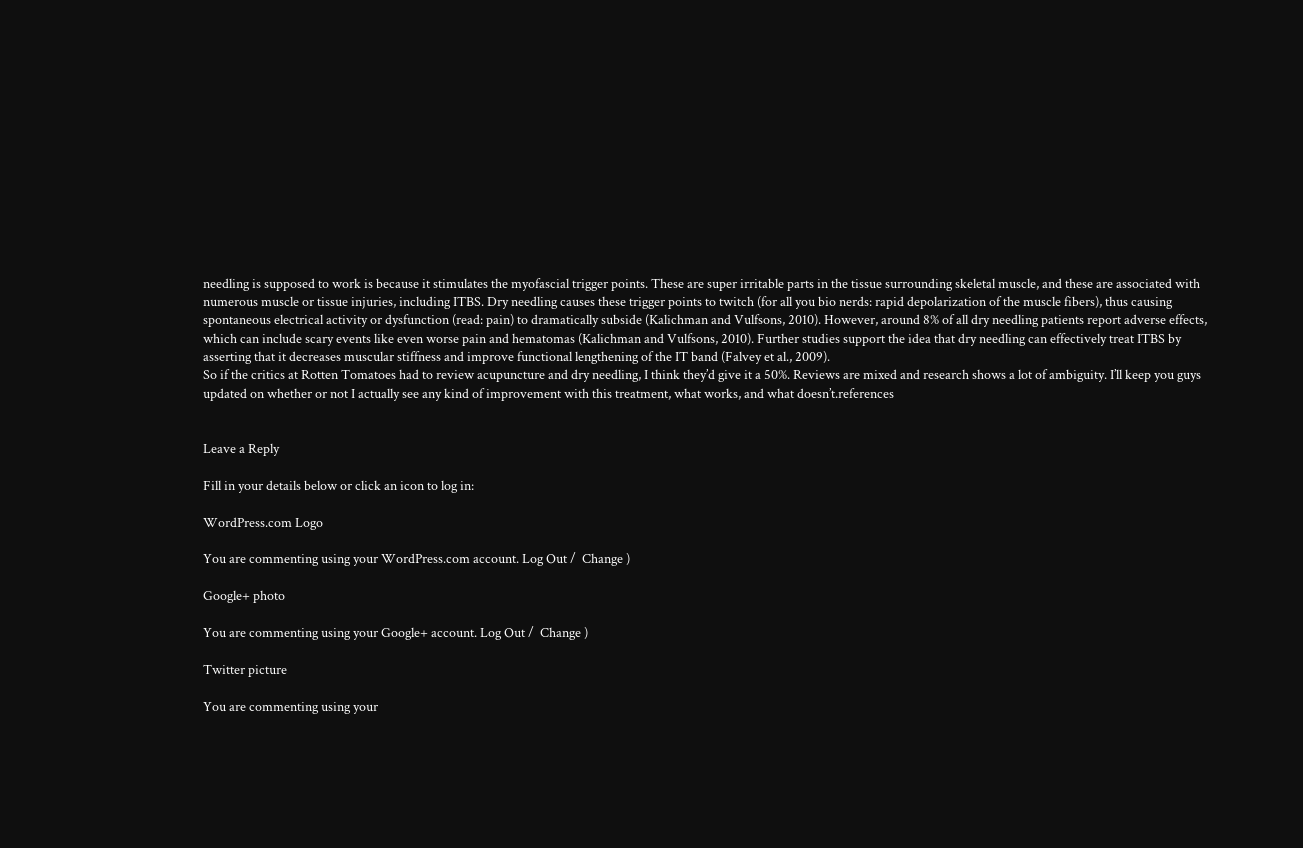needling is supposed to work is because it stimulates the myofascial trigger points. These are super irritable parts in the tissue surrounding skeletal muscle, and these are associated with numerous muscle or tissue injuries, including ITBS. Dry needling causes these trigger points to twitch (for all you bio nerds: rapid depolarization of the muscle fibers), thus causing spontaneous electrical activity or dysfunction (read: pain) to dramatically subside (Kalichman and Vulfsons, 2010). However, around 8% of all dry needling patients report adverse effects, which can include scary events like even worse pain and hematomas (Kalichman and Vulfsons, 2010). Further studies support the idea that dry needling can effectively treat ITBS by asserting that it decreases muscular stiffness and improve functional lengthening of the IT band (Falvey et al., 2009).
So if the critics at Rotten Tomatoes had to review acupuncture and dry needling, I think they’d give it a 50%. Reviews are mixed and research shows a lot of ambiguity. I’ll keep you guys updated on whether or not I actually see any kind of improvement with this treatment, what works, and what doesn’t.references


Leave a Reply

Fill in your details below or click an icon to log in:

WordPress.com Logo

You are commenting using your WordPress.com account. Log Out /  Change )

Google+ photo

You are commenting using your Google+ account. Log Out /  Change )

Twitter picture

You are commenting using your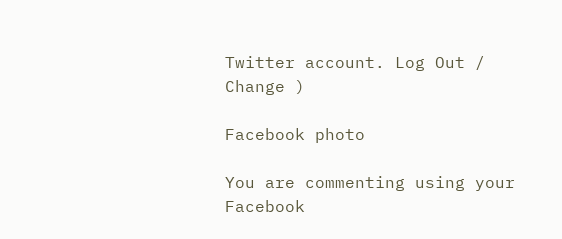Twitter account. Log Out /  Change )

Facebook photo

You are commenting using your Facebook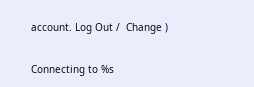account. Log Out /  Change )


Connecting to %s